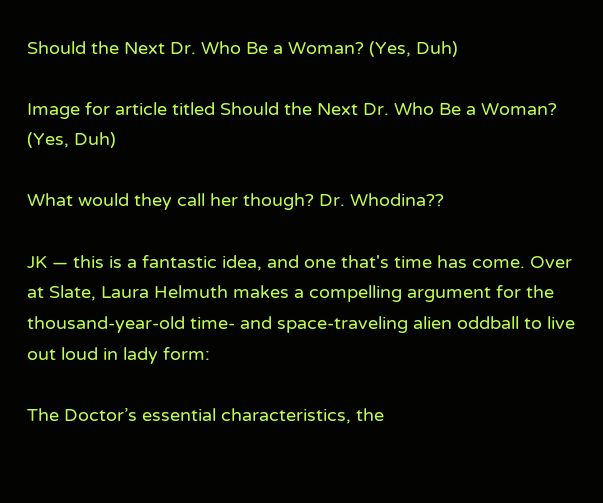Should the Next Dr. Who Be a Woman? (Yes, Duh)

Image for article titled Should the Next Dr. Who Be a Woman? (Yes, Duh)

What would they call her though? Dr. Whodina??

JK — this is a fantastic idea, and one that's time has come. Over at Slate, Laura Helmuth makes a compelling argument for the thousand-year-old time- and space-traveling alien oddball to live out loud in lady form:

The Doctor’s essential characteristics, the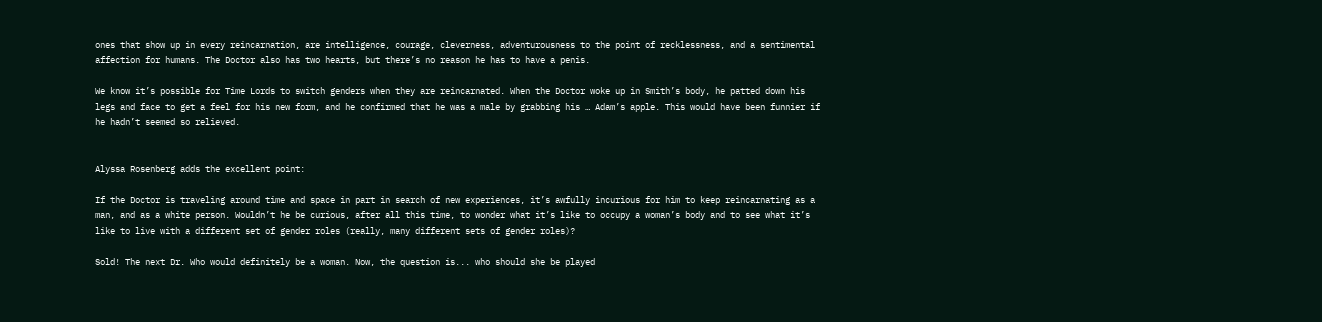ones that show up in every reincarnation, are intelligence, courage, cleverness, adventurousness to the point of recklessness, and a sentimental affection for humans. The Doctor also has two hearts, but there’s no reason he has to have a penis.

We know it’s possible for Time Lords to switch genders when they are reincarnated. When the Doctor woke up in Smith’s body, he patted down his legs and face to get a feel for his new form, and he confirmed that he was a male by grabbing his … Adam’s apple. This would have been funnier if he hadn’t seemed so relieved.


Alyssa Rosenberg adds the excellent point:

If the Doctor is traveling around time and space in part in search of new experiences, it’s awfully incurious for him to keep reincarnating as a man, and as a white person. Wouldn’t he be curious, after all this time, to wonder what it’s like to occupy a woman’s body and to see what it’s like to live with a different set of gender roles (really, many different sets of gender roles)?

Sold! The next Dr. Who would definitely be a woman. Now, the question is... who should she be played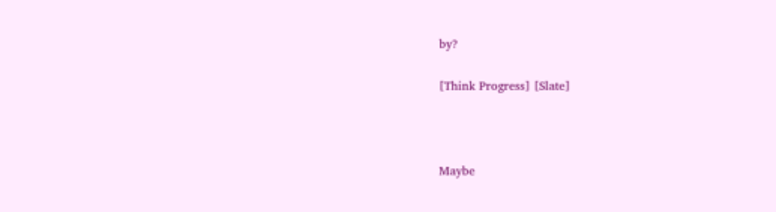by?

[Think Progress] [Slate]



Maybe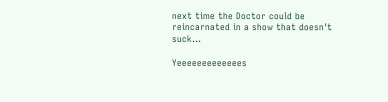next time the Doctor could be reincarnated in a show that doesn't suck...

Yeeeeeeeeeeeees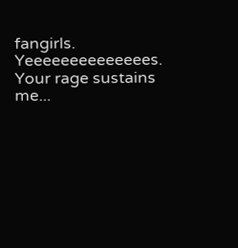fangirls. Yeeeeeeeeeeeeees. Your rage sustains me...